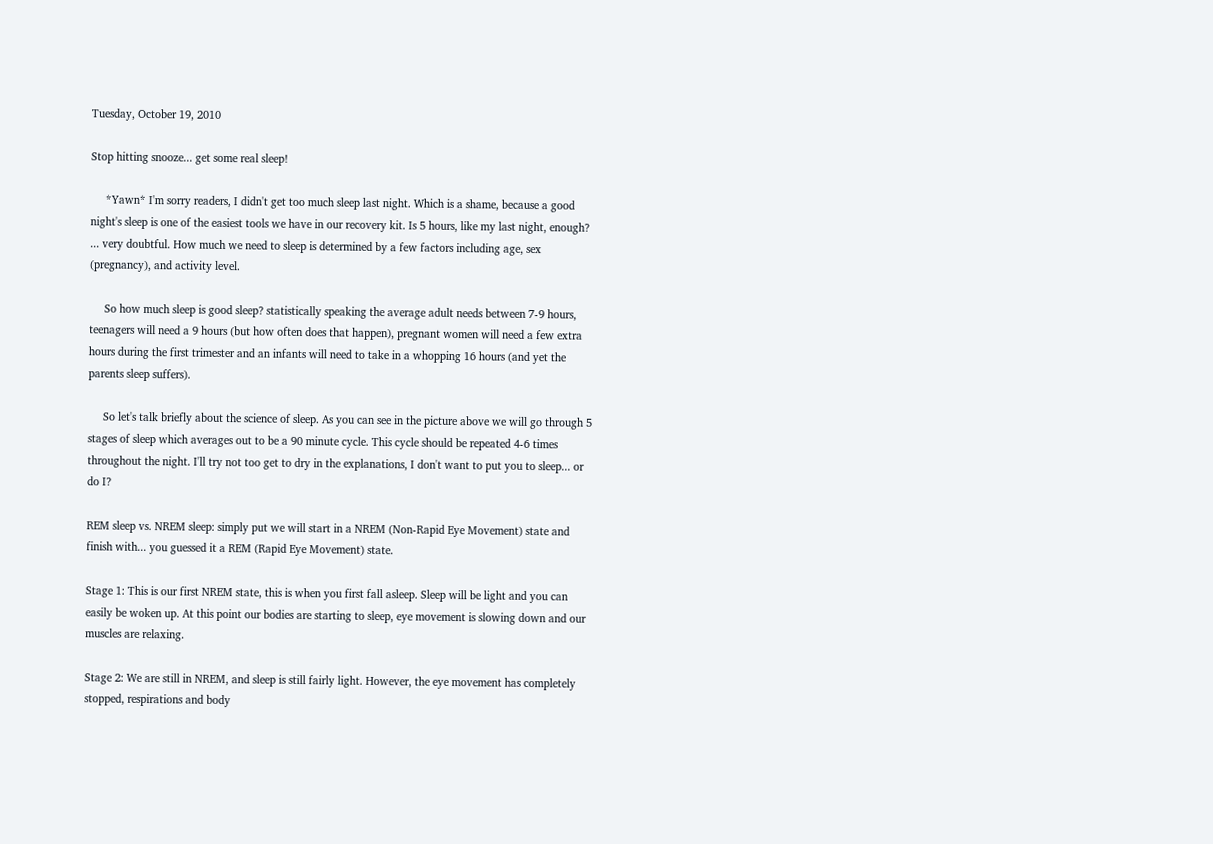Tuesday, October 19, 2010

Stop hitting snooze... get some real sleep!

     *Yawn* I'm sorry readers, I didn't get too much sleep last night. Which is a shame, because a good night's sleep is one of the easiest tools we have in our recovery kit. Is 5 hours, like my last night, enough? ... very doubtful. How much we need to sleep is determined by a few factors including age, sex (pregnancy), and activity level.

     So how much sleep is good sleep? statistically speaking the average adult needs between 7-9 hours, teenagers will need a 9 hours (but how often does that happen), pregnant women will need a few extra hours during the first trimester and an infants will need to take in a whopping 16 hours (and yet the parents sleep suffers).

     So let's talk briefly about the science of sleep. As you can see in the picture above we will go through 5 stages of sleep which averages out to be a 90 minute cycle. This cycle should be repeated 4-6 times throughout the night. I'll try not too get to dry in the explanations, I don't want to put you to sleep... or do I?

REM sleep vs. NREM sleep: simply put we will start in a NREM (Non-Rapid Eye Movement) state and finish with... you guessed it a REM (Rapid Eye Movement) state.

Stage 1: This is our first NREM state, this is when you first fall asleep. Sleep will be light and you can easily be woken up. At this point our bodies are starting to sleep, eye movement is slowing down and our muscles are relaxing.

Stage 2: We are still in NREM, and sleep is still fairly light. However, the eye movement has completely stopped, respirations and body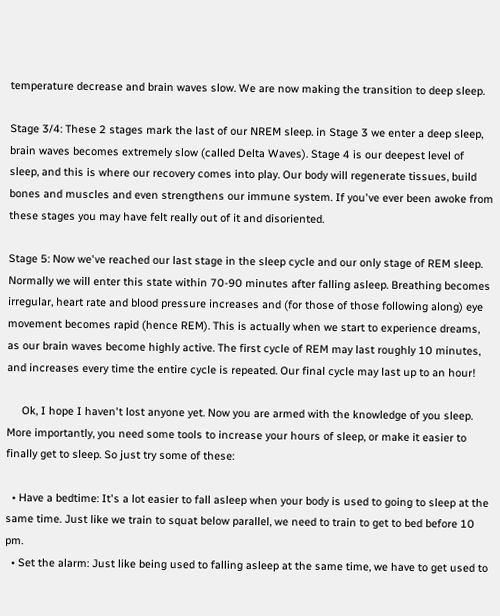temperature decrease and brain waves slow. We are now making the transition to deep sleep.

Stage 3/4: These 2 stages mark the last of our NREM sleep. in Stage 3 we enter a deep sleep, brain waves becomes extremely slow (called Delta Waves). Stage 4 is our deepest level of sleep, and this is where our recovery comes into play. Our body will regenerate tissues, build bones and muscles and even strengthens our immune system. If you've ever been awoke from these stages you may have felt really out of it and disoriented.

Stage 5: Now we've reached our last stage in the sleep cycle and our only stage of REM sleep. Normally we will enter this state within 70-90 minutes after falling asleep. Breathing becomes irregular, heart rate and blood pressure increases and (for those of those following along) eye movement becomes rapid (hence REM). This is actually when we start to experience dreams, as our brain waves become highly active. The first cycle of REM may last roughly 10 minutes, and increases every time the entire cycle is repeated. Our final cycle may last up to an hour!

     Ok, I hope I haven't lost anyone yet. Now you are armed with the knowledge of you sleep. More importantly, you need some tools to increase your hours of sleep, or make it easier to finally get to sleep. So just try some of these:

  • Have a bedtime: It's a lot easier to fall asleep when your body is used to going to sleep at the same time. Just like we train to squat below parallel, we need to train to get to bed before 10 pm.
  • Set the alarm: Just like being used to falling asleep at the same time, we have to get used to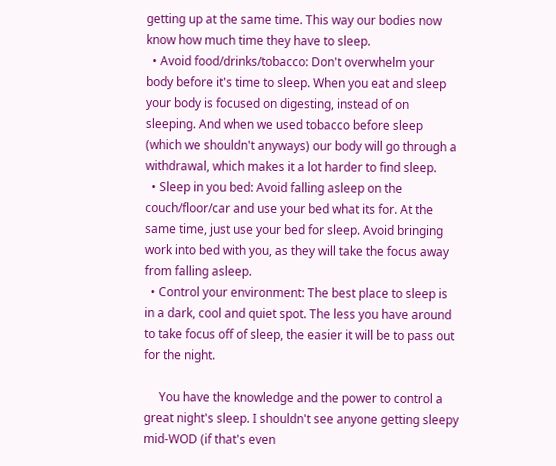getting up at the same time. This way our bodies now know how much time they have to sleep.
  • Avoid food/drinks/tobacco: Don't overwhelm your body before it's time to sleep. When you eat and sleep your body is focused on digesting, instead of on sleeping. And when we used tobacco before sleep (which we shouldn't anyways) our body will go through a withdrawal, which makes it a lot harder to find sleep.
  • Sleep in you bed: Avoid falling asleep on the couch/floor/car and use your bed what its for. At the same time, just use your bed for sleep. Avoid bringing work into bed with you, as they will take the focus away from falling asleep.
  • Control your environment: The best place to sleep is in a dark, cool and quiet spot. The less you have around to take focus off of sleep, the easier it will be to pass out for the night.

     You have the knowledge and the power to control a great night's sleep. I shouldn't see anyone getting sleepy mid-WOD (if that's even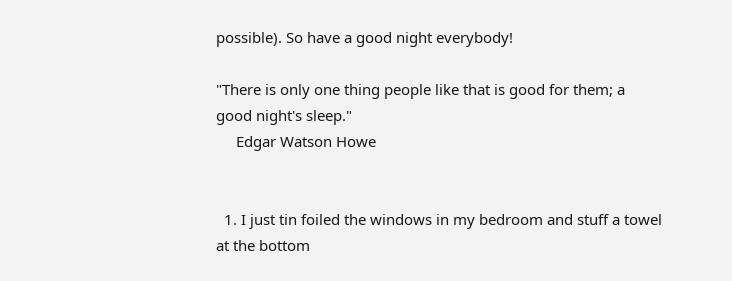possible). So have a good night everybody!

"There is only one thing people like that is good for them; a good night's sleep."
     Edgar Watson Howe


  1. I just tin foiled the windows in my bedroom and stuff a towel at the bottom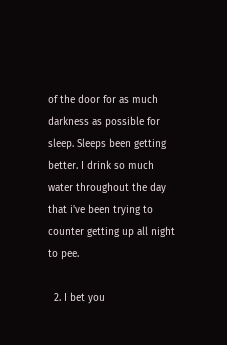of the door for as much darkness as possible for sleep. Sleeps been getting better. I drink so much water throughout the day that i've been trying to counter getting up all night to pee.

  2. I bet you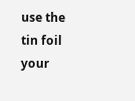use the tin foil your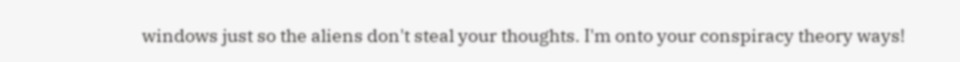windows just so the aliens don't steal your thoughts. I'm onto your conspiracy theory ways!